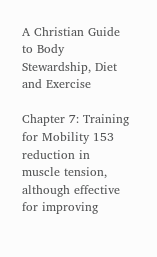A Christian Guide to Body Stewardship, Diet and Exercise

Chapter 7: Training for Mobility 153 reduction in muscle tension, although effective for improving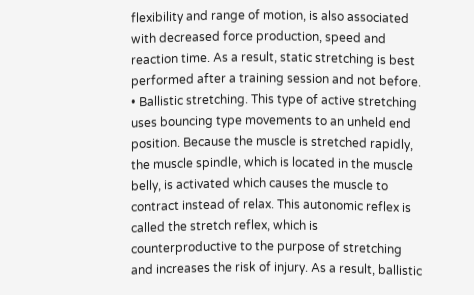flexibility and range of motion, is also associated with decreased force production, speed and reaction time. As a result, static stretching is best performed after a training session and not before. • Ballistic stretching. This type of active stretching uses bouncing type movements to an unheld end position. Because the muscle is stretched rapidly, the muscle spindle, which is located in the muscle belly, is activated which causes the muscle to contract instead of relax. This autonomic reflex is called the stretch reflex, which is counterproductive to the purpose of stretching and increases the risk of injury. As a result, ballistic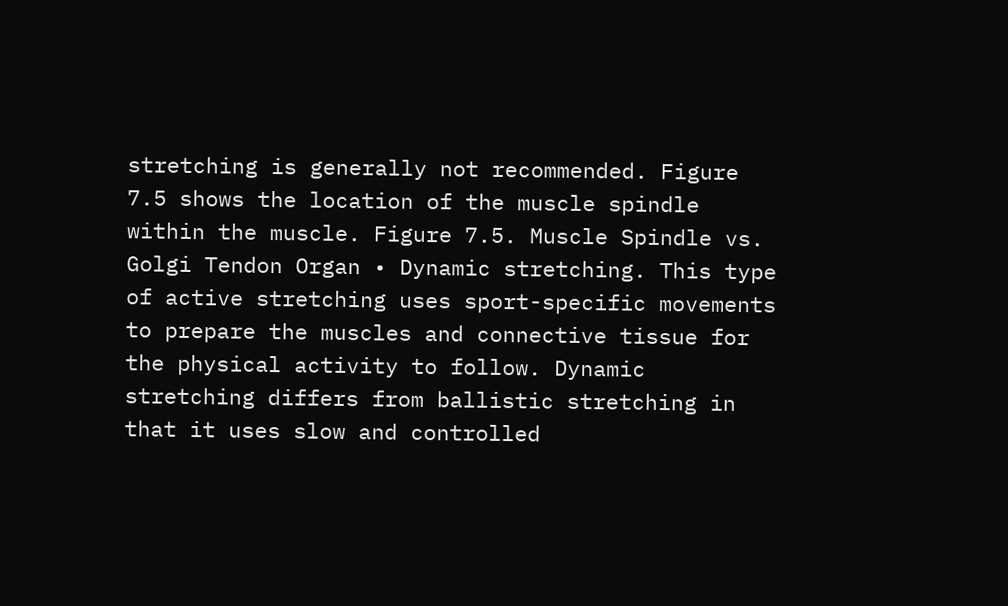stretching is generally not recommended. Figure 7.5 shows the location of the muscle spindle within the muscle. Figure 7.5. Muscle Spindle vs. Golgi Tendon Organ • Dynamic stretching. This type of active stretching uses sport-specific movements to prepare the muscles and connective tissue for the physical activity to follow. Dynamic stretching differs from ballistic stretching in that it uses slow and controlled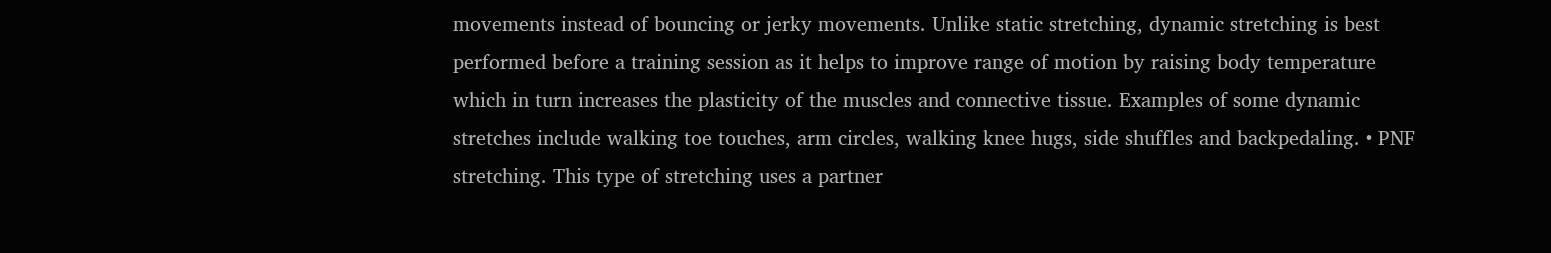movements instead of bouncing or jerky movements. Unlike static stretching, dynamic stretching is best performed before a training session as it helps to improve range of motion by raising body temperature which in turn increases the plasticity of the muscles and connective tissue. Examples of some dynamic stretches include walking toe touches, arm circles, walking knee hugs, side shuffles and backpedaling. • PNF stretching. This type of stretching uses a partner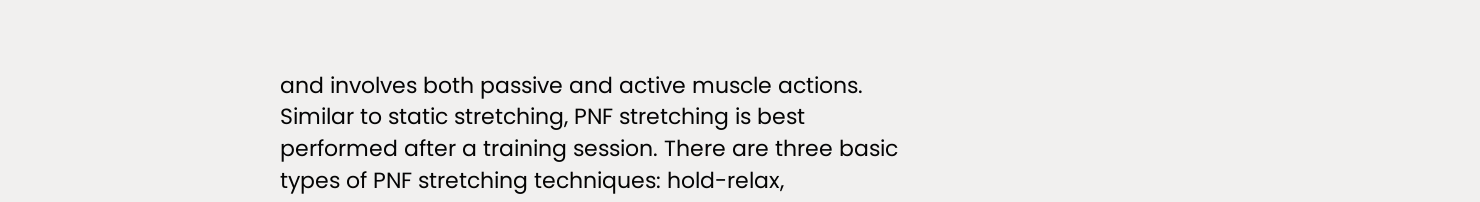and involves both passive and active muscle actions. Similar to static stretching, PNF stretching is best performed after a training session. There are three basic types of PNF stretching techniques: hold-relax,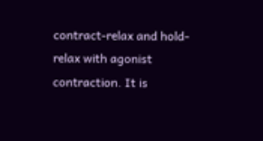contract-relax and hold-relax with agonist contraction. It is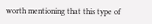worth mentioning that this type of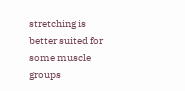stretching is better suited for some muscle groups